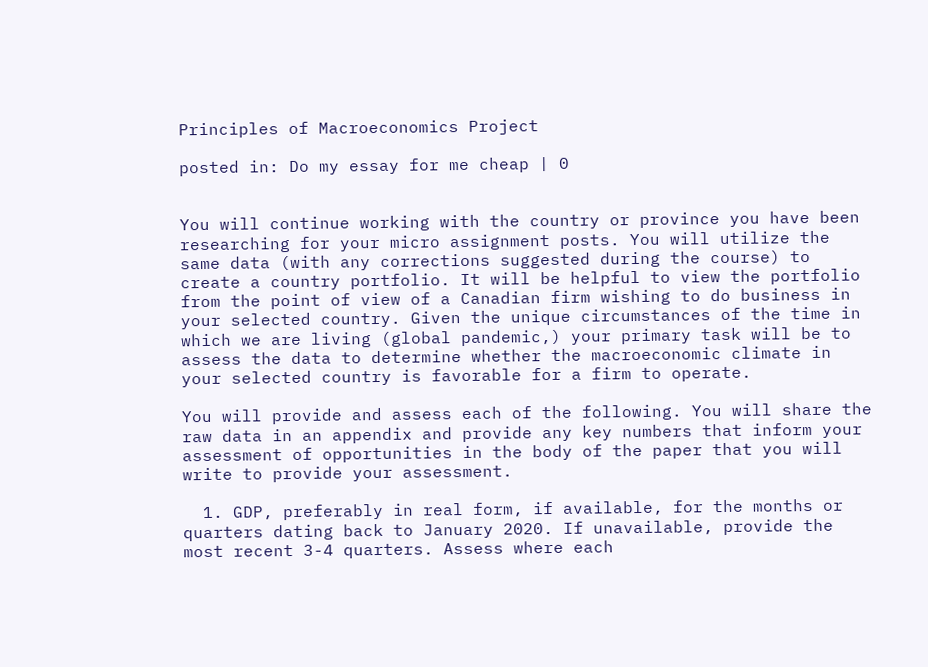Principles of Macroeconomics Project

posted in: Do my essay for me cheap | 0


You will continue working with the country or province you have been researching for your micro assignment posts. You will utilize the same data (with any corrections suggested during the course) to create a country portfolio. It will be helpful to view the portfolio from the point of view of a Canadian firm wishing to do business in your selected country. Given the unique circumstances of the time in which we are living (global pandemic,) your primary task will be to assess the data to determine whether the macroeconomic climate in your selected country is favorable for a firm to operate.

You will provide and assess each of the following. You will share the raw data in an appendix and provide any key numbers that inform your assessment of opportunities in the body of the paper that you will write to provide your assessment.

  1. GDP, preferably in real form, if available, for the months or quarters dating back to January 2020. If unavailable, provide the most recent 3-4 quarters. Assess where each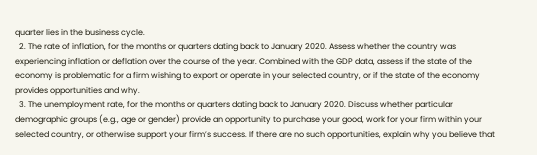quarter lies in the business cycle.
  2. The rate of inflation, for the months or quarters dating back to January 2020. Assess whether the country was experiencing inflation or deflation over the course of the year. Combined with the GDP data, assess if the state of the economy is problematic for a firm wishing to export or operate in your selected country, or if the state of the economy provides opportunities and why.
  3. The unemployment rate, for the months or quarters dating back to January 2020. Discuss whether particular demographic groups (e.g., age or gender) provide an opportunity to purchase your good, work for your firm within your selected country, or otherwise support your firm’s success. If there are no such opportunities, explain why you believe that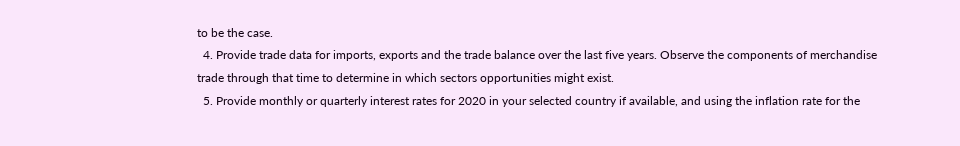to be the case.
  4. Provide trade data for imports, exports and the trade balance over the last five years. Observe the components of merchandise trade through that time to determine in which sectors opportunities might exist.
  5. Provide monthly or quarterly interest rates for 2020 in your selected country if available, and using the inflation rate for the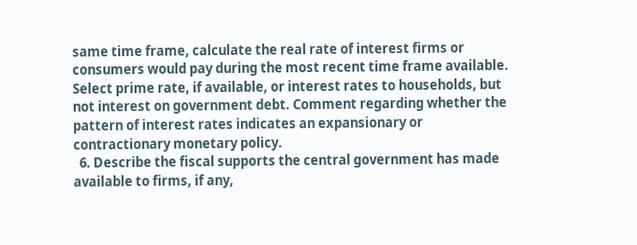same time frame, calculate the real rate of interest firms or consumers would pay during the most recent time frame available. Select prime rate, if available, or interest rates to households, but not interest on government debt. Comment regarding whether the pattern of interest rates indicates an expansionary or contractionary monetary policy.
  6. Describe the fiscal supports the central government has made available to firms, if any,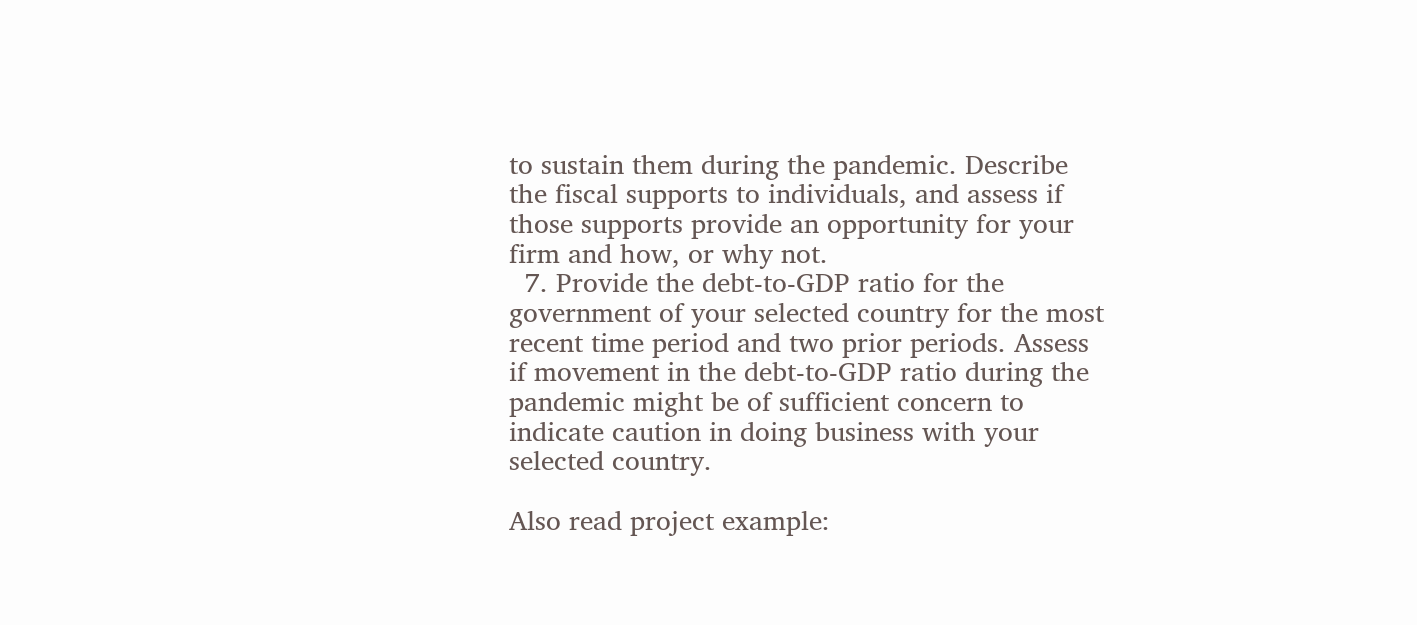to sustain them during the pandemic. Describe the fiscal supports to individuals, and assess if those supports provide an opportunity for your firm and how, or why not.
  7. Provide the debt-to-GDP ratio for the government of your selected country for the most recent time period and two prior periods. Assess if movement in the debt-to-GDP ratio during the pandemic might be of sufficient concern to indicate caution in doing business with your selected country.

Also read project example: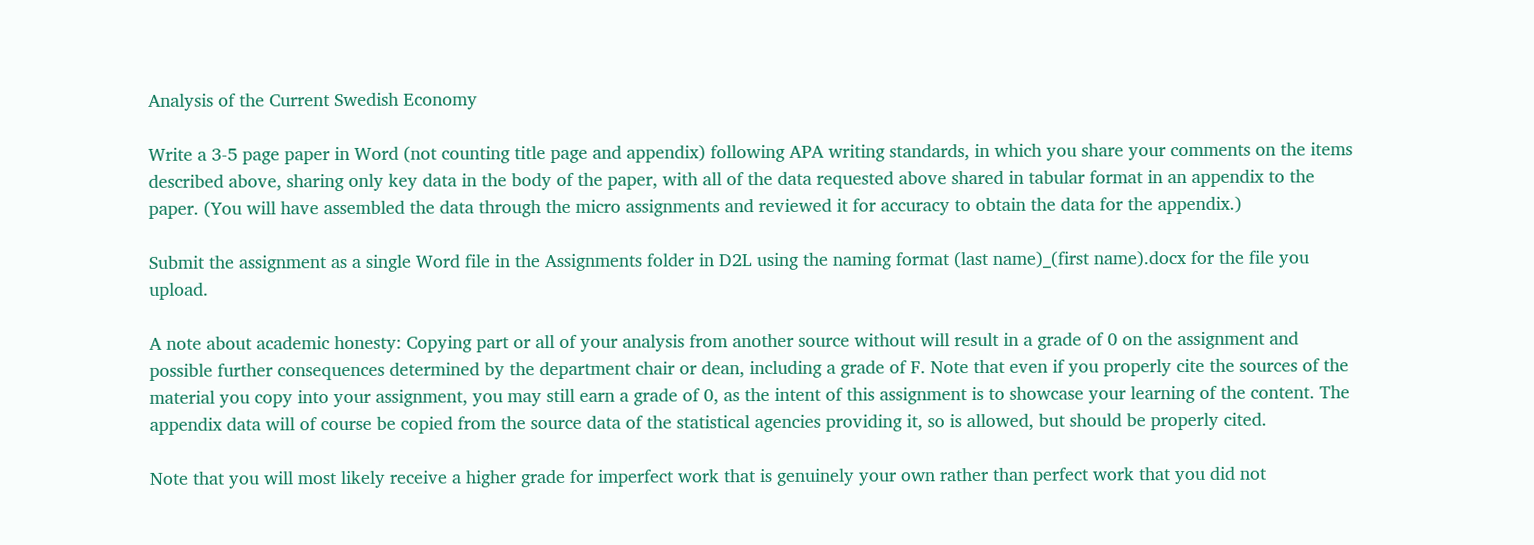Analysis of the Current Swedish Economy

Write a 3-5 page paper in Word (not counting title page and appendix) following APA writing standards, in which you share your comments on the items described above, sharing only key data in the body of the paper, with all of the data requested above shared in tabular format in an appendix to the paper. (You will have assembled the data through the micro assignments and reviewed it for accuracy to obtain the data for the appendix.)

Submit the assignment as a single Word file in the Assignments folder in D2L using the naming format (last name)_(first name).docx for the file you upload.

A note about academic honesty: Copying part or all of your analysis from another source without will result in a grade of 0 on the assignment and possible further consequences determined by the department chair or dean, including a grade of F. Note that even if you properly cite the sources of the material you copy into your assignment, you may still earn a grade of 0, as the intent of this assignment is to showcase your learning of the content. The appendix data will of course be copied from the source data of the statistical agencies providing it, so is allowed, but should be properly cited.

Note that you will most likely receive a higher grade for imperfect work that is genuinely your own rather than perfect work that you did not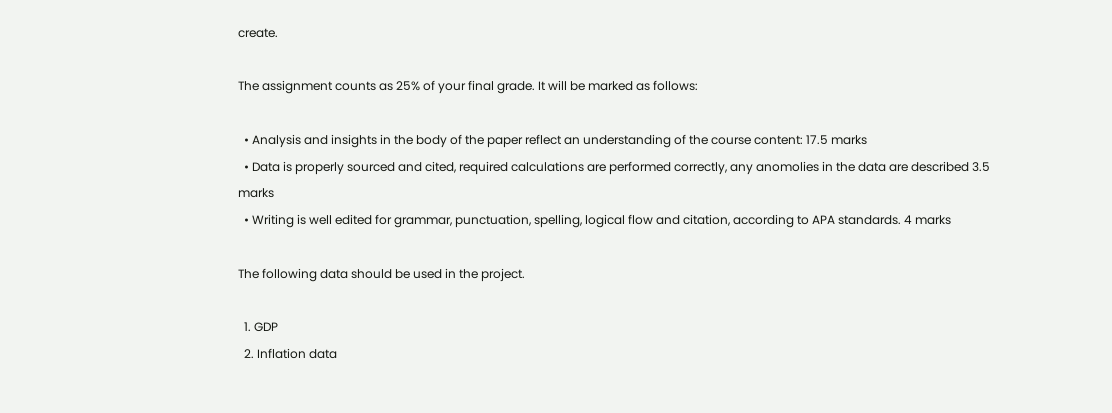create.

The assignment counts as 25% of your final grade. It will be marked as follows:

  • Analysis and insights in the body of the paper reflect an understanding of the course content: 17.5 marks
  • Data is properly sourced and cited, required calculations are performed correctly, any anomolies in the data are described 3.5 marks
  • Writing is well edited for grammar, punctuation, spelling, logical flow and citation, according to APA standards. 4 marks

The following data should be used in the project.

  1. GDP
  2. Inflation data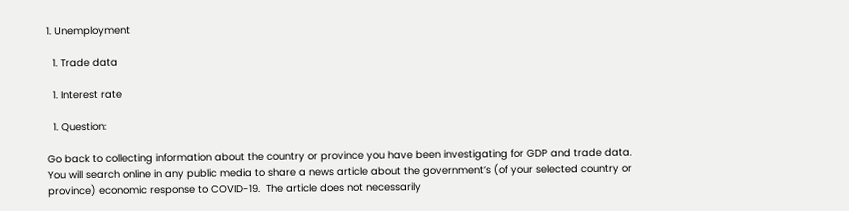1. Unemployment

  1. Trade data

  1. Interest rate

  1. Question:

Go back to collecting information about the country or province you have been investigating for GDP and trade data.  You will search online in any public media to share a news article about the government’s (of your selected country or province) economic response to COVID-19.  The article does not necessarily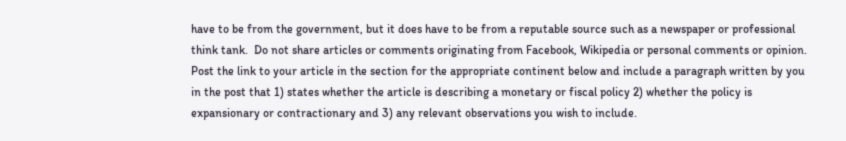have to be from the government, but it does have to be from a reputable source such as a newspaper or professional think tank.  Do not share articles or comments originating from Facebook, Wikipedia or personal comments or opinion.  Post the link to your article in the section for the appropriate continent below and include a paragraph written by you in the post that 1) states whether the article is describing a monetary or fiscal policy 2) whether the policy is expansionary or contractionary and 3) any relevant observations you wish to include.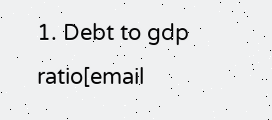1. Debt to gdp ratio[email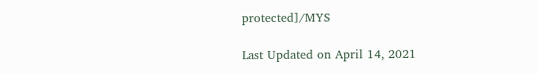protected]/MYS

Last Updated on April 14, 2021